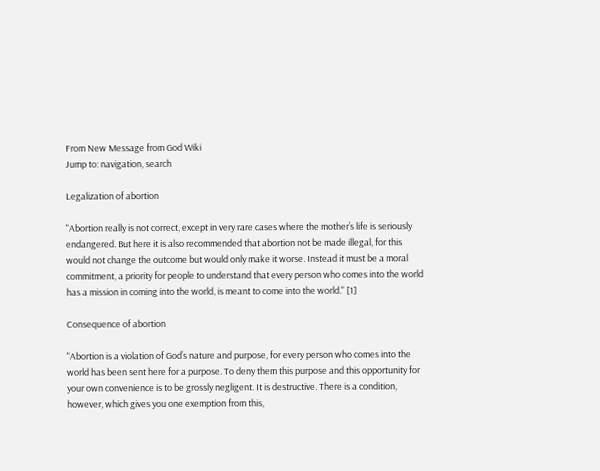From New Message from God Wiki
Jump to: navigation, search

Legalization of abortion

"Abortion really is not correct, except in very rare cases where the mother’s life is seriously endangered. But here it is also recommended that abortion not be made illegal, for this would not change the outcome but would only make it worse. Instead it must be a moral commitment, a priority for people to understand that every person who comes into the world has a mission in coming into the world, is meant to come into the world." [1]

Consequence of abortion

"Abortion is a violation of God’s nature and purpose, for every person who comes into the world has been sent here for a purpose. To deny them this purpose and this opportunity for your own convenience is to be grossly negligent. It is destructive. There is a condition, however, which gives you one exemption from this,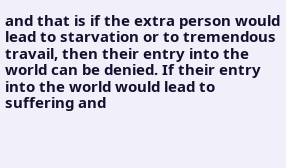and that is if the extra person would lead to starvation or to tremendous travail, then their entry into the world can be denied. If their entry into the world would lead to suffering and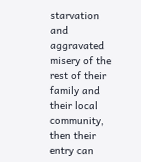starvation and aggravated misery of the rest of their family and their local community, then their entry can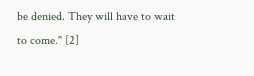be denied. They will have to wait to come." [2]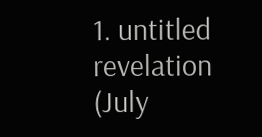1. untitled revelation (July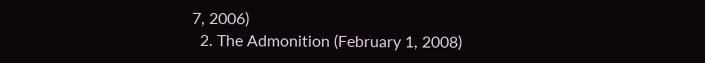7, 2006)
  2. The Admonition (February 1, 2008)